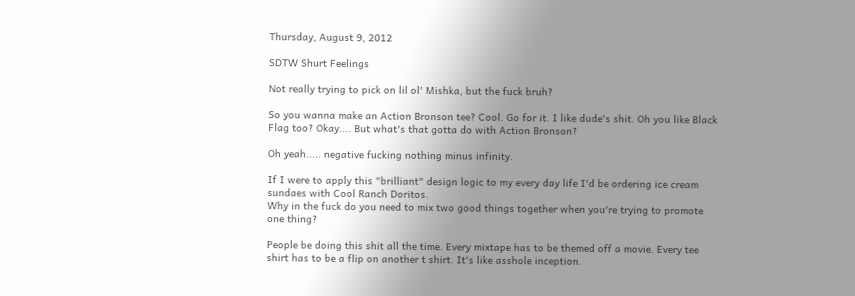Thursday, August 9, 2012

SDTW Shurt Feelings

Not really trying to pick on lil ol' Mishka, but the fuck bruh?

So you wanna make an Action Bronson tee? Cool. Go for it. I like dude's shit. Oh you like Black Flag too? Okay.... But what's that gotta do with Action Bronson?

Oh yeah..... negative fucking nothing minus infinity.

If I were to apply this "brilliant" design logic to my every day life I'd be ordering ice cream sundaes with Cool Ranch Doritos.
Why in the fuck do you need to mix two good things together when you're trying to promote one thing?

People be doing this shit all the time. Every mixtape has to be themed off a movie. Every tee shirt has to be a flip on another t shirt. It's like asshole inception.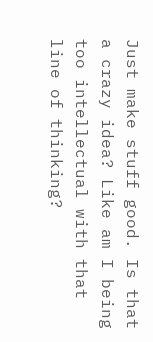Just make stuff good. Is that a crazy idea? Like am I being too intellectual with that line of thinking?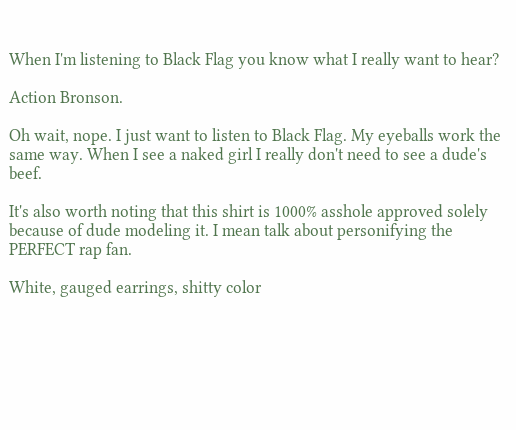When I'm listening to Black Flag you know what I really want to hear?

Action Bronson.

Oh wait, nope. I just want to listen to Black Flag. My eyeballs work the same way. When I see a naked girl I really don't need to see a dude's beef.

It's also worth noting that this shirt is 1000% asshole approved solely because of dude modeling it. I mean talk about personifying the PERFECT rap fan.

White, gauged earrings, shitty color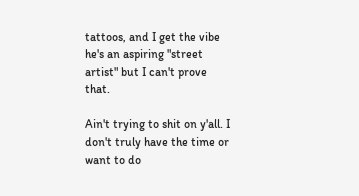tattoos, and I get the vibe he's an aspiring "street artist" but I can't prove that.

Ain't trying to shit on y'all. I don't truly have the time or want to do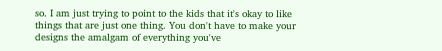so. I am just trying to point to the kids that it's okay to like things that are just one thing. You don't have to make your designs the amalgam of everything you've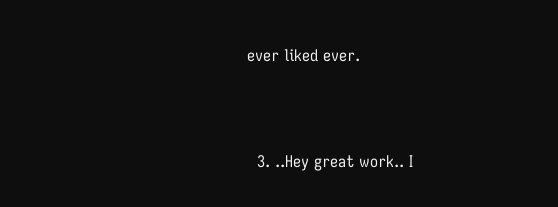ever liked ever.




  3. ..Hey great work.. I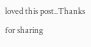loved this post..Thanks for sharing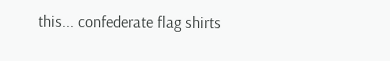this... confederate flag shirts